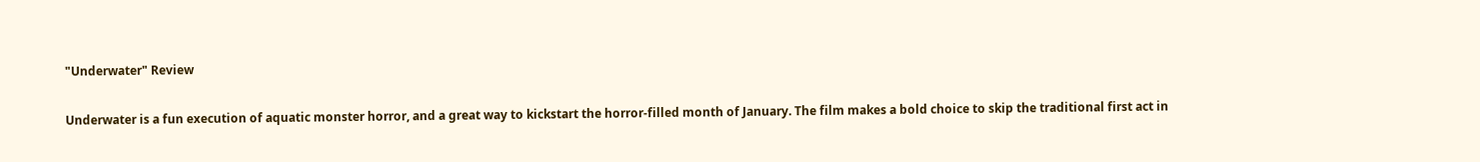"Underwater" Review

Underwater is a fun execution of aquatic monster horror, and a great way to kickstart the horror-filled month of January. The film makes a bold choice to skip the traditional first act in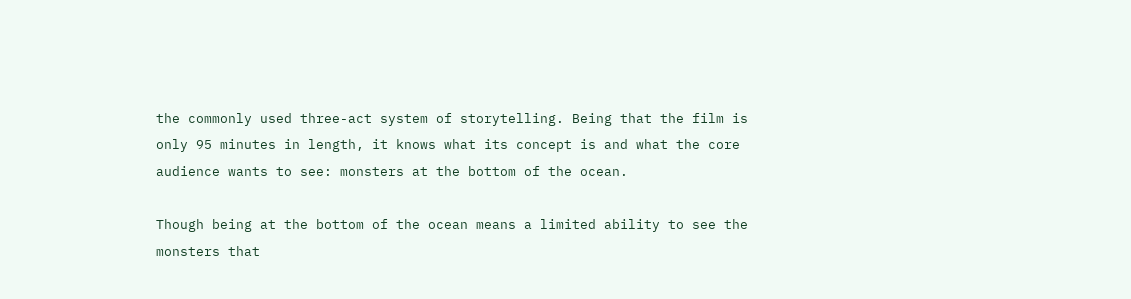the commonly used three-act system of storytelling. Being that the film is only 95 minutes in length, it knows what its concept is and what the core audience wants to see: monsters at the bottom of the ocean.

Though being at the bottom of the ocean means a limited ability to see the monsters that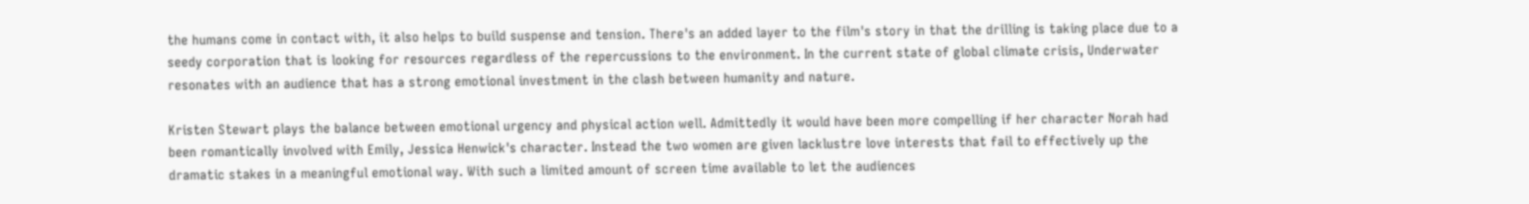the humans come in contact with, it also helps to build suspense and tension. There's an added layer to the film's story in that the drilling is taking place due to a seedy corporation that is looking for resources regardless of the repercussions to the environment. In the current state of global climate crisis, Underwater resonates with an audience that has a strong emotional investment in the clash between humanity and nature.

Kristen Stewart plays the balance between emotional urgency and physical action well. Admittedly it would have been more compelling if her character Norah had been romantically involved with Emily, Jessica Henwick's character. Instead the two women are given lacklustre love interests that fail to effectively up the dramatic stakes in a meaningful emotional way. With such a limited amount of screen time available to let the audiences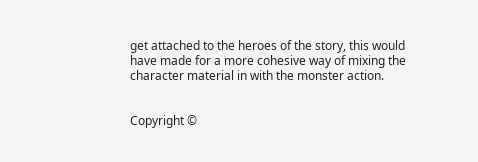get attached to the heroes of the story, this would have made for a more cohesive way of mixing the character material in with the monster action.


Copyright ©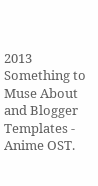2013 Something to Muse About and Blogger Templates - Anime OST.